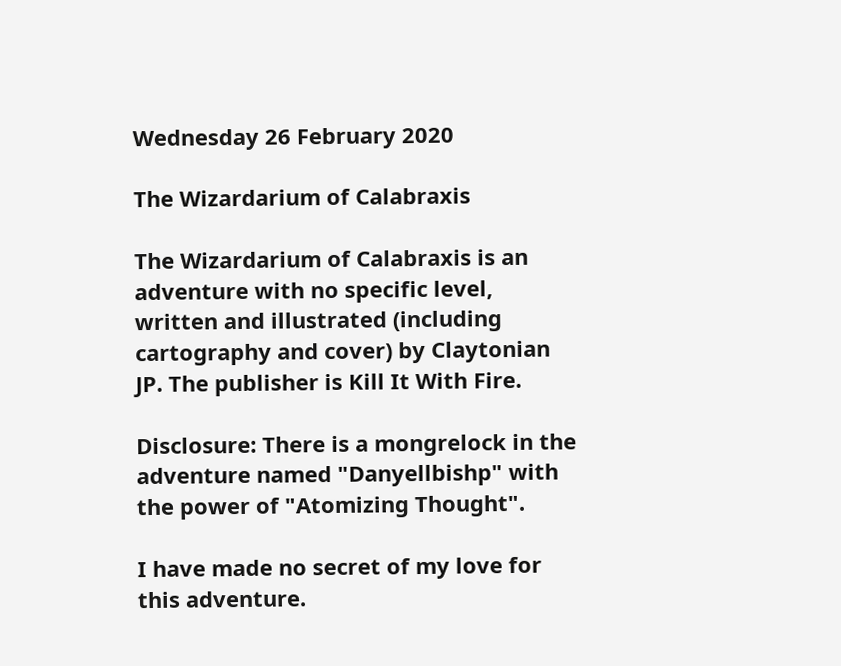Wednesday 26 February 2020

The Wizardarium of Calabraxis

The Wizardarium of Calabraxis is an adventure with no specific level, written and illustrated (including cartography and cover) by Claytonian JP. The publisher is Kill It With Fire.

Disclosure: There is a mongrelock in the adventure named "Danyellbishp" with the power of "Atomizing Thought".

I have made no secret of my love for this adventure.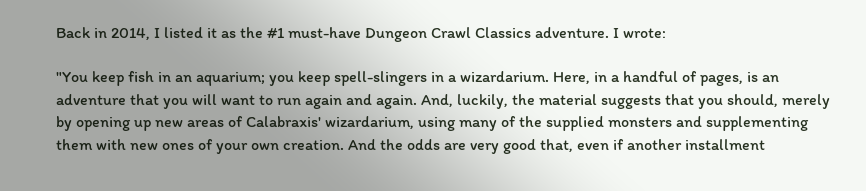Back in 2014, I listed it as the #1 must-have Dungeon Crawl Classics adventure. I wrote:

"You keep fish in an aquarium; you keep spell-slingers in a wizardarium. Here, in a handful of pages, is an adventure that you will want to run again and again. And, luckily, the material suggests that you should, merely by opening up new areas of Calabraxis' wizardarium, using many of the supplied monsters and supplementing them with new ones of your own creation. And the odds are very good that, even if another installment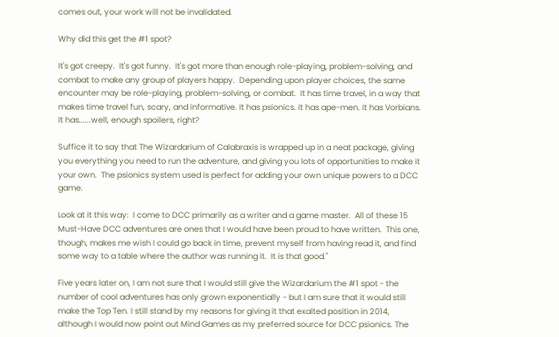comes out, your work will not be invalidated.

Why did this get the #1 spot?

It's got creepy.  It's got funny.  It's got more than enough role-playing, problem-solving, and combat to make any group of players happy.  Depending upon player choices, the same encounter may be role-playing, problem-solving, or combat.  It has time travel, in a way that makes time travel fun, scary, and informative. It has psionics. It has ape-men. It has Vorbians. It has......well, enough spoilers, right?

Suffice it to say that The Wizardarium of Calabraxis is wrapped up in a neat package, giving you everything you need to run the adventure, and giving you lots of opportunities to make it your own.  The psionics system used is perfect for adding your own unique powers to a DCC game.

Look at it this way:  I come to DCC primarily as a writer and a game master.  All of these 15 Must-Have DCC adventures are ones that I would have been proud to have written.  This one, though, makes me wish I could go back in time, prevent myself from having read it, and find some way to a table where the author was running it.  It is that good."

Five years later on, I am not sure that I would still give the Wizardarium the #1 spot - the number of cool adventures has only grown exponentially - but I am sure that it would still make the Top Ten. I still stand by my reasons for giving it that exalted position in 2014, although I would now point out Mind Games as my preferred source for DCC psionics. The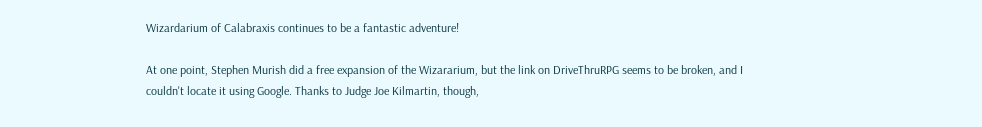Wizardarium of Calabraxis continues to be a fantastic adventure!

At one point, Stephen Murish did a free expansion of the Wizararium, but the link on DriveThruRPG seems to be broken, and I couldn't locate it using Google. Thanks to Judge Joe Kilmartin, though,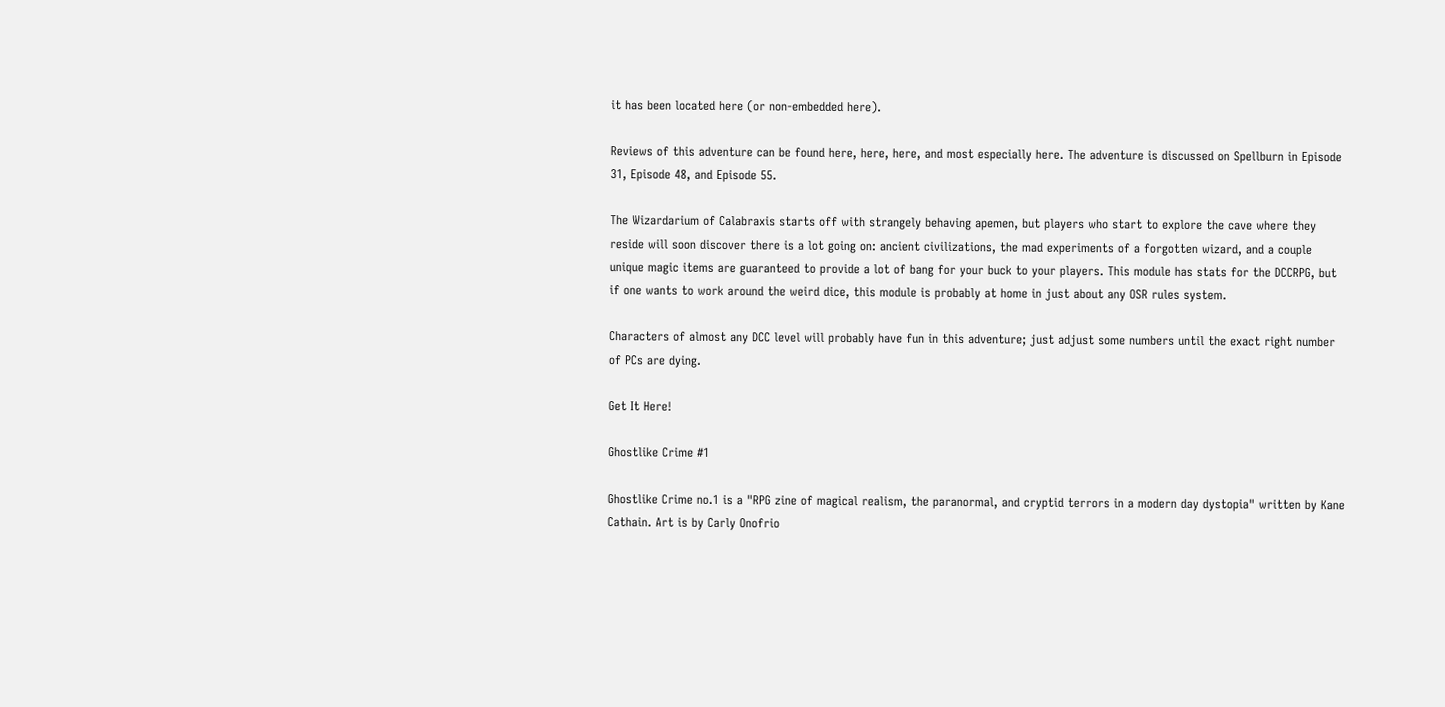it has been located here (or non-embedded here).

Reviews of this adventure can be found here, here, here, and most especially here. The adventure is discussed on Spellburn in Episode 31, Episode 48, and Episode 55.

The Wizardarium of Calabraxis starts off with strangely behaving apemen, but players who start to explore the cave where they reside will soon discover there is a lot going on: ancient civilizations, the mad experiments of a forgotten wizard, and a couple unique magic items are guaranteed to provide a lot of bang for your buck to your players. This module has stats for the DCCRPG, but if one wants to work around the weird dice, this module is probably at home in just about any OSR rules system.

Characters of almost any DCC level will probably have fun in this adventure; just adjust some numbers until the exact right number of PCs are dying.

Get It Here!

Ghostlike Crime #1

Ghostlike Crime no.1 is a "RPG zine of magical realism, the paranormal, and cryptid terrors in a modern day dystopia" written by Kane Cathain. Art is by Carly Onofrio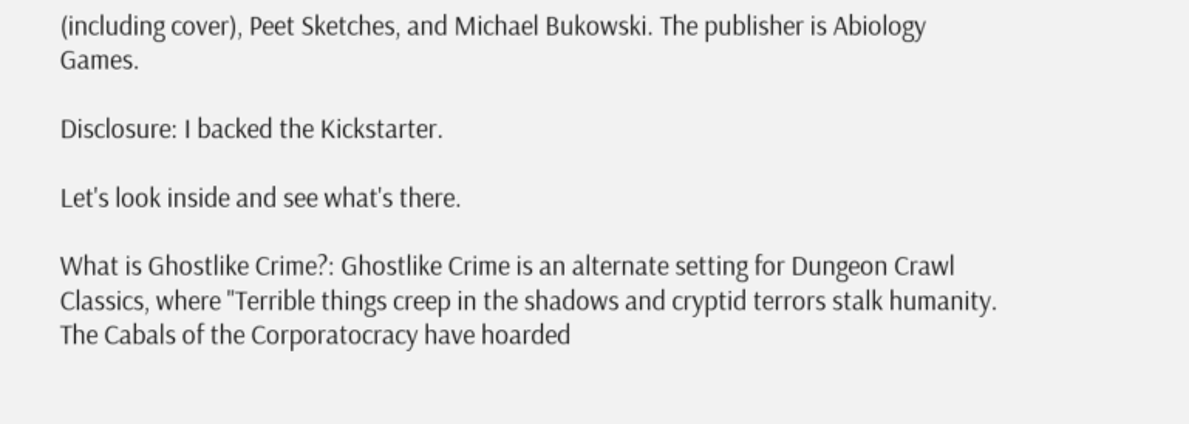(including cover), Peet Sketches, and Michael Bukowski. The publisher is Abiology Games.

Disclosure: I backed the Kickstarter.

Let's look inside and see what's there.

What is Ghostlike Crime?: Ghostlike Crime is an alternate setting for Dungeon Crawl Classics, where "Terrible things creep in the shadows and cryptid terrors stalk humanity. The Cabals of the Corporatocracy have hoarded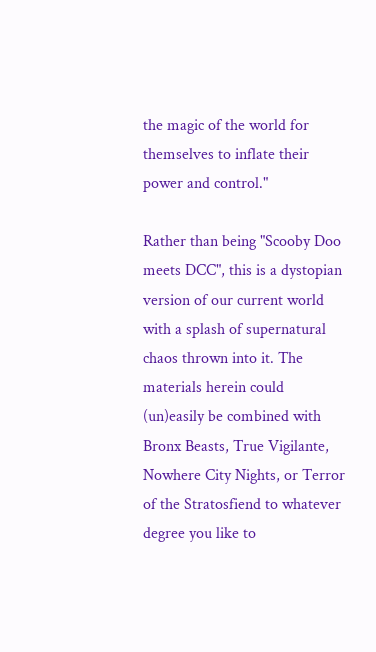the magic of the world for themselves to inflate their power and control."

Rather than being "Scooby Doo meets DCC", this is a dystopian version of our current world with a splash of supernatural chaos thrown into it. The materials herein could (un)easily be combined with Bronx Beasts, True Vigilante, Nowhere City Nights, or Terror of the Stratosfiend to whatever degree you like to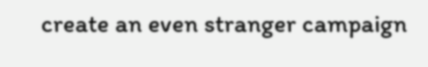create an even stranger campaign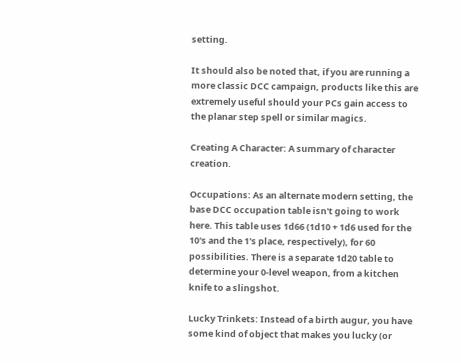setting.

It should also be noted that, if you are running a more classic DCC campaign, products like this are extremely useful should your PCs gain access to the planar step spell or similar magics.

Creating A Character: A summary of character creation.

Occupations: As an alternate modern setting, the base DCC occupation table isn't going to work here. This table uses 1d66 (1d10 + 1d6 used for the 10's and the 1's place, respectively), for 60 possibilities. There is a separate 1d20 table to determine your 0-level weapon, from a kitchen knife to a slingshot.

Lucky Trinkets: Instead of a birth augur, you have some kind of object that makes you lucky (or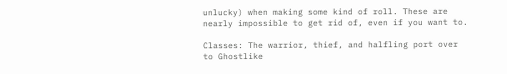unlucky) when making some kind of roll. These are nearly impossible to get rid of, even if you want to.

Classes: The warrior, thief, and halfling port over to Ghostlike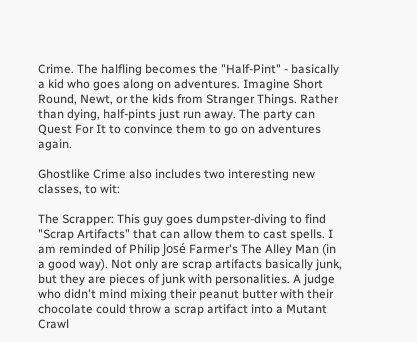Crime. The halfling becomes the "Half-Pint" - basically a kid who goes along on adventures. Imagine Short Round, Newt, or the kids from Stranger Things. Rather than dying, half-pints just run away. The party can Quest For It to convince them to go on adventures again.

Ghostlike Crime also includes two interesting new classes, to wit:

The Scrapper: This guy goes dumpster-diving to find "Scrap Artifacts" that can allow them to cast spells. I am reminded of Philip José Farmer's The Alley Man (in a good way). Not only are scrap artifacts basically junk, but they are pieces of junk with personalities. A judge who didn't mind mixing their peanut butter with their chocolate could throw a scrap artifact into a Mutant Crawl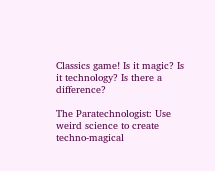Classics game! Is it magic? Is it technology? Is there a difference?

The Paratechnologist: Use weird science to create techno-magical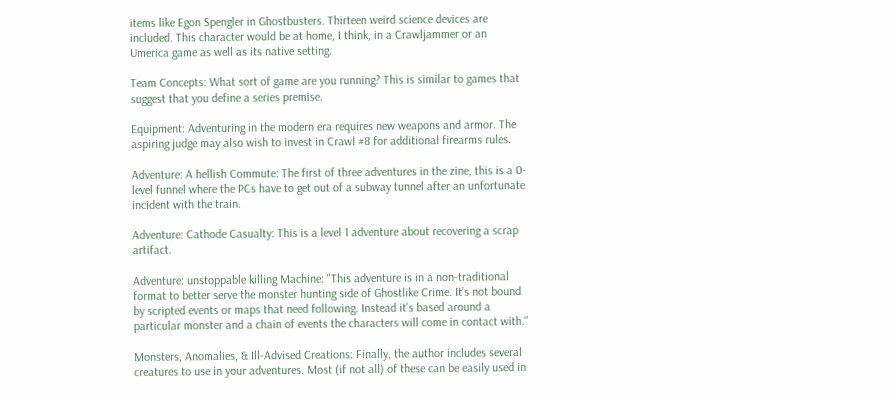items like Egon Spengler in Ghostbusters. Thirteen weird science devices are included. This character would be at home, I think, in a Crawljammer or an Umerica game as well as its native setting.

Team Concepts: What sort of game are you running? This is similar to games that suggest that you define a series premise.

Equipment: Adventuring in the modern era requires new weapons and armor. The aspiring judge may also wish to invest in Crawl #8 for additional firearms rules.

Adventure: A hellish Commute: The first of three adventures in the zine, this is a 0-level funnel where the PCs have to get out of a subway tunnel after an unfortunate incident with the train.

Adventure: Cathode Casualty: This is a level 1 adventure about recovering a scrap artifact.

Adventure: unstoppable killing Machine: "This adventure is in a non-traditional format to better serve the monster hunting side of Ghostlike Crime. It’s not bound by scripted events or maps that need following. Instead it’s based around a particular monster and a chain of events the characters will come in contact with."

Monsters, Anomalies, & Ill-Advised Creations: Finally, the author includes several creatures to use in your adventures. Most (if not all) of these can be easily used in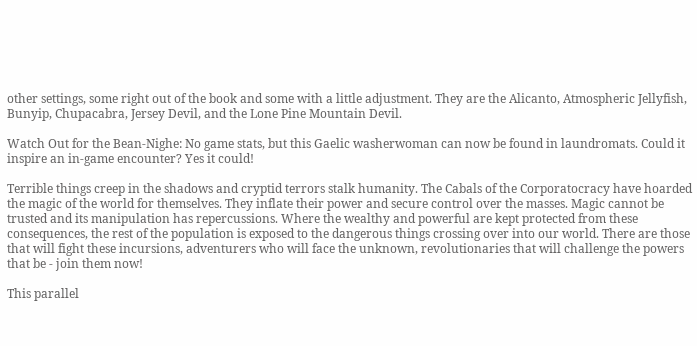other settings, some right out of the book and some with a little adjustment. They are the Alicanto, Atmospheric Jellyfish, Bunyip, Chupacabra, Jersey Devil, and the Lone Pine Mountain Devil.

Watch Out for the Bean-Nighe: No game stats, but this Gaelic washerwoman can now be found in laundromats. Could it inspire an in-game encounter? Yes it could!

Terrible things creep in the shadows and cryptid terrors stalk humanity. The Cabals of the Corporatocracy have hoarded the magic of the world for themselves. They inflate their power and secure control over the masses. Magic cannot be trusted and its manipulation has repercussions. Where the wealthy and powerful are kept protected from these consequences, the rest of the population is exposed to the dangerous things crossing over into our world. There are those that will fight these incursions, adventurers who will face the unknown, revolutionaries that will challenge the powers that be - join them now!

This parallel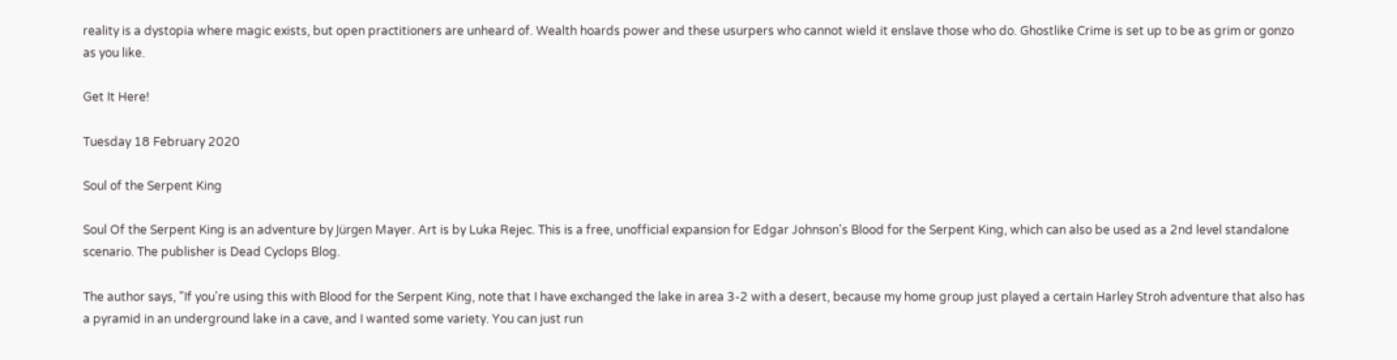reality is a dystopia where magic exists, but open practitioners are unheard of. Wealth hoards power and these usurpers who cannot wield it enslave those who do. Ghostlike Crime is set up to be as grim or gonzo as you like.

Get It Here!

Tuesday 18 February 2020

Soul of the Serpent King

Soul Of the Serpent King is an adventure by Jürgen Mayer. Art is by Luka Rejec. This is a free, unofficial expansion for Edgar Johnson's Blood for the Serpent King, which can also be used as a 2nd level standalone scenario. The publisher is Dead Cyclops Blog.

The author says, "If you're using this with Blood for the Serpent King, note that I have exchanged the lake in area 3-2 with a desert, because my home group just played a certain Harley Stroh adventure that also has a pyramid in an underground lake in a cave, and I wanted some variety. You can just run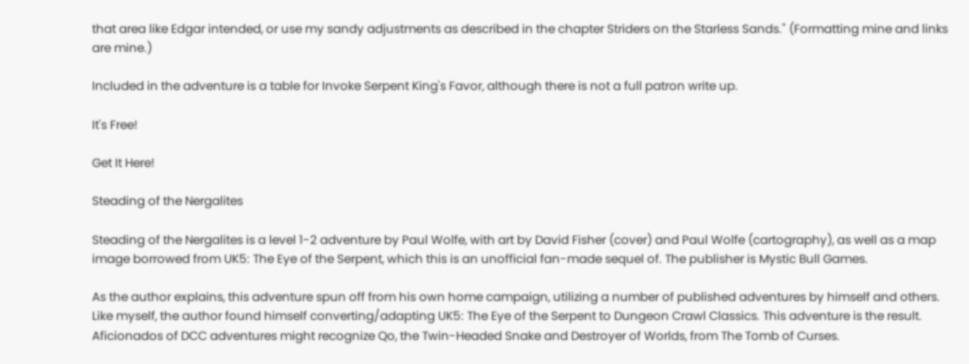that area like Edgar intended, or use my sandy adjustments as described in the chapter Striders on the Starless Sands." (Formatting mine and links are mine.)

Included in the adventure is a table for Invoke Serpent King's Favor, although there is not a full patron write up.

It's Free!

Get It Here!

Steading of the Nergalites

Steading of the Nergalites is a level 1-2 adventure by Paul Wolfe, with art by David Fisher (cover) and Paul Wolfe (cartography), as well as a map image borrowed from UK5: The Eye of the Serpent, which this is an unofficial fan-made sequel of. The publisher is Mystic Bull Games.

As the author explains, this adventure spun off from his own home campaign, utilizing a number of published adventures by himself and others. Like myself, the author found himself converting/adapting UK5: The Eye of the Serpent to Dungeon Crawl Classics. This adventure is the result. Aficionados of DCC adventures might recognize Qo, the Twin-Headed Snake and Destroyer of Worlds, from The Tomb of Curses.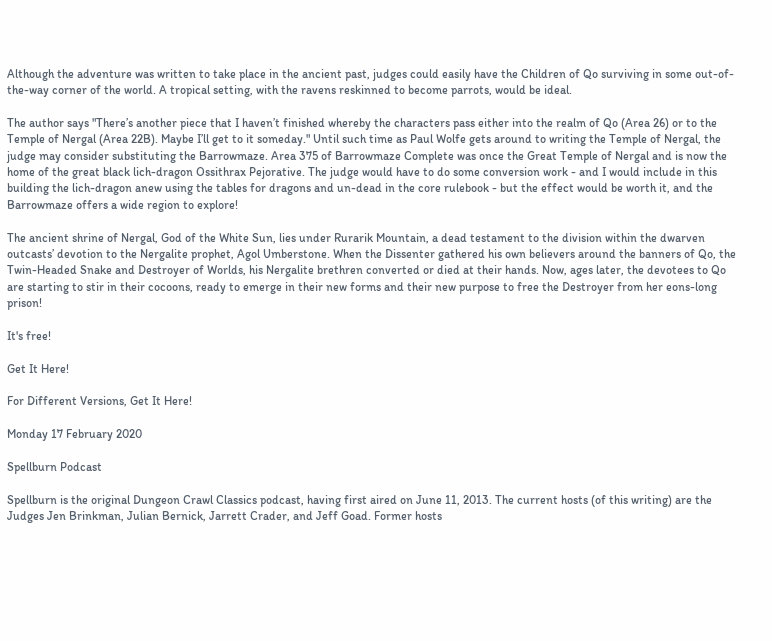Although the adventure was written to take place in the ancient past, judges could easily have the Children of Qo surviving in some out-of-the-way corner of the world. A tropical setting, with the ravens reskinned to become parrots, would be ideal.

The author says "There’s another piece that I haven’t finished whereby the characters pass either into the realm of Qo (Area 26) or to the Temple of Nergal (Area 22B). Maybe I’ll get to it someday." Until such time as Paul Wolfe gets around to writing the Temple of Nergal, the judge may consider substituting the Barrowmaze. Area 375 of Barrowmaze Complete was once the Great Temple of Nergal and is now the home of the great black lich-dragon Ossithrax Pejorative. The judge would have to do some conversion work - and I would include in this building the lich-dragon anew using the tables for dragons and un-dead in the core rulebook - but the effect would be worth it, and the Barrowmaze offers a wide region to explore!

The ancient shrine of Nergal, God of the White Sun, lies under Rurarik Mountain, a dead testament to the division within the dwarven outcasts’ devotion to the Nergalite prophet, Agol Umberstone. When the Dissenter gathered his own believers around the banners of Qo, the Twin-Headed Snake and Destroyer of Worlds, his Nergalite brethren converted or died at their hands. Now, ages later, the devotees to Qo are starting to stir in their cocoons, ready to emerge in their new forms and their new purpose to free the Destroyer from her eons-long prison!

It's free!

Get It Here!

For Different Versions, Get It Here!

Monday 17 February 2020

Spellburn Podcast

Spellburn is the original Dungeon Crawl Classics podcast, having first aired on June 11, 2013. The current hosts (of this writing) are the Judges Jen Brinkman, Julian Bernick, Jarrett Crader, and Jeff Goad. Former hosts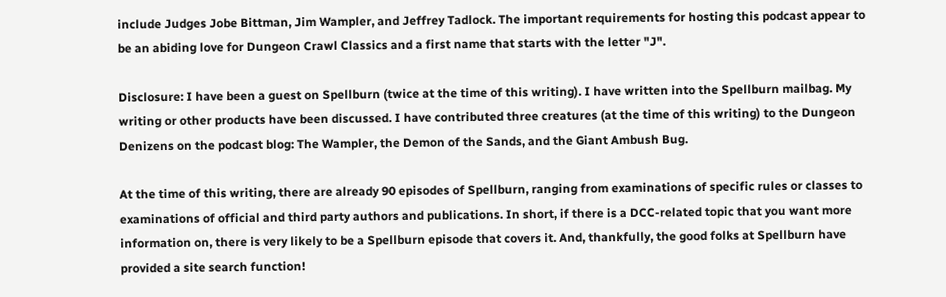include Judges Jobe Bittman, Jim Wampler, and Jeffrey Tadlock. The important requirements for hosting this podcast appear to be an abiding love for Dungeon Crawl Classics and a first name that starts with the letter "J".

Disclosure: I have been a guest on Spellburn (twice at the time of this writing). I have written into the Spellburn mailbag. My writing or other products have been discussed. I have contributed three creatures (at the time of this writing) to the Dungeon Denizens on the podcast blog: The Wampler, the Demon of the Sands, and the Giant Ambush Bug.

At the time of this writing, there are already 90 episodes of Spellburn, ranging from examinations of specific rules or classes to examinations of official and third party authors and publications. In short, if there is a DCC-related topic that you want more information on, there is very likely to be a Spellburn episode that covers it. And, thankfully, the good folks at Spellburn have provided a site search function!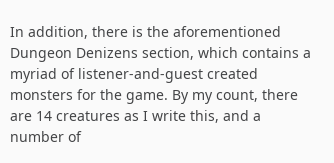In addition, there is the aforementioned Dungeon Denizens section, which contains a myriad of listener-and-guest created monsters for the game. By my count, there are 14 creatures as I write this, and a number of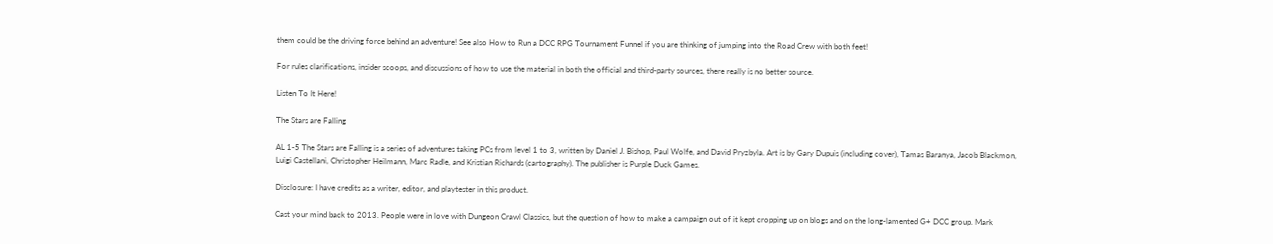them could be the driving force behind an adventure! See also How to Run a DCC RPG Tournament Funnel if you are thinking of jumping into the Road Crew with both feet!

For rules clarifications, insider scoops, and discussions of how to use the material in both the official and third-party sources, there really is no better source.

Listen To It Here!

The Stars are Falling

AL 1-5 The Stars are Falling is a series of adventures taking PCs from level 1 to 3, written by Daniel J. Bishop, Paul Wolfe, and David Pryzbyla. Art is by Gary Dupuis (including cover), Tamas Baranya, Jacob Blackmon, Luigi Castellani, Christopher Heilmann, Marc Radle, and Kristian Richards (cartography). The publisher is Purple Duck Games.

Disclosure: I have credits as a writer, editor, and playtester in this product.

Cast your mind back to 2013. People were in love with Dungeon Crawl Classics, but the question of how to make a campaign out of it kept cropping up on blogs and on the long-lamented G+ DCC group. Mark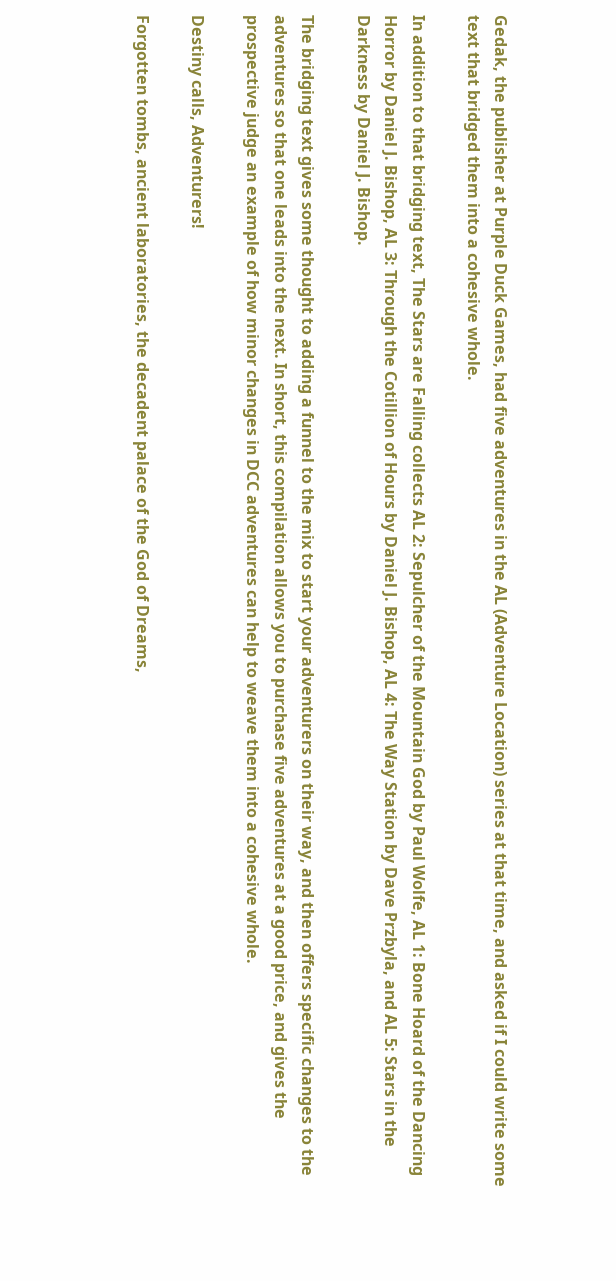Gedak, the publisher at Purple Duck Games, had five adventures in the AL (Adventure Location) series at that time, and asked if I could write some text that bridged them into a cohesive whole.

In addition to that bridging text, The Stars are Falling collects AL 2: Sepulcher of the Mountain God by Paul Wolfe, AL 1: Bone Hoard of the Dancing Horror by Daniel J. Bishop, AL 3: Through the Cotillion of Hours by Daniel J. Bishop, AL 4: The Way Station by Dave Przbyla, and AL 5: Stars in the Darkness by Daniel J. Bishop.

The bridging text gives some thought to adding a funnel to the mix to start your adventurers on their way, and then offers specific changes to the adventures so that one leads into the next. In short, this compilation allows you to purchase five adventures at a good price, and gives the prospective judge an example of how minor changes in DCC adventures can help to weave them into a cohesive whole.

Destiny calls, Adventurers!

Forgotten tombs, ancient laboratories, the decadent palace of the God of Dreams,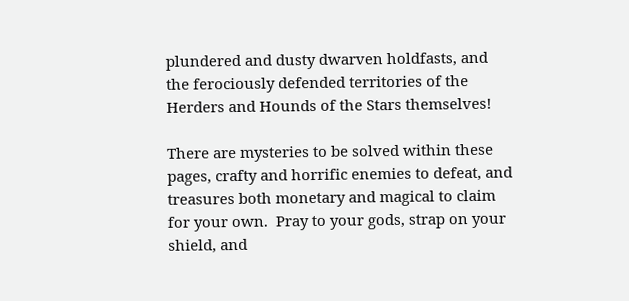plundered and dusty dwarven holdfasts, and the ferociously defended territories of the Herders and Hounds of the Stars themselves!

There are mysteries to be solved within these pages, crafty and horrific enemies to defeat, and treasures both monetary and magical to claim for your own.  Pray to your gods, strap on your shield, and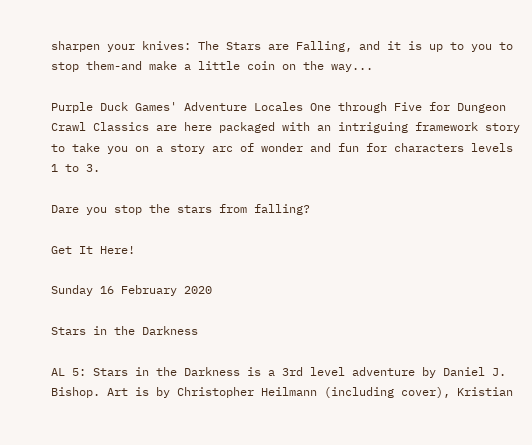sharpen your knives: The Stars are Falling, and it is up to you to stop them-and make a little coin on the way...

Purple Duck Games' Adventure Locales One through Five for Dungeon Crawl Classics are here packaged with an intriguing framework story to take you on a story arc of wonder and fun for characters levels 1 to 3.

Dare you stop the stars from falling?

Get It Here!

Sunday 16 February 2020

Stars in the Darkness

AL 5: Stars in the Darkness is a 3rd level adventure by Daniel J. Bishop. Art is by Christopher Heilmann (including cover), Kristian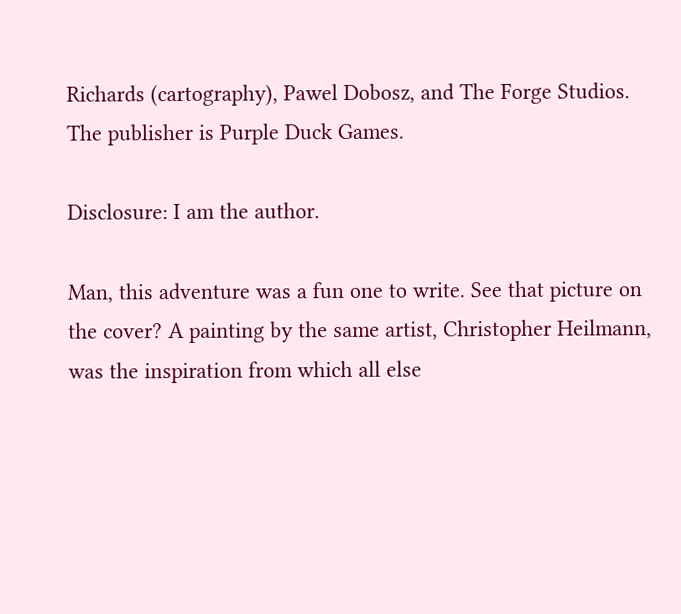Richards (cartography), Pawel Dobosz, and The Forge Studios. The publisher is Purple Duck Games.

Disclosure: I am the author.

Man, this adventure was a fun one to write. See that picture on the cover? A painting by the same artist, Christopher Heilmann, was the inspiration from which all else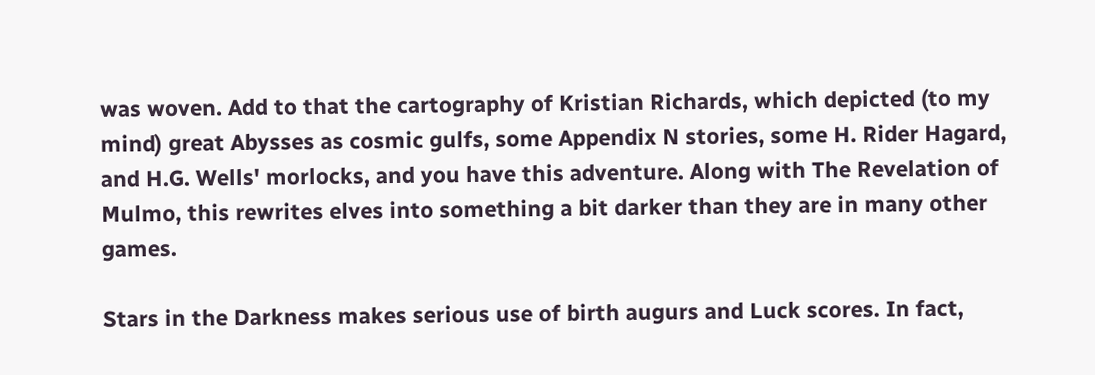was woven. Add to that the cartography of Kristian Richards, which depicted (to my mind) great Abysses as cosmic gulfs, some Appendix N stories, some H. Rider Hagard, and H.G. Wells' morlocks, and you have this adventure. Along with The Revelation of Mulmo, this rewrites elves into something a bit darker than they are in many other games.

Stars in the Darkness makes serious use of birth augurs and Luck scores. In fact,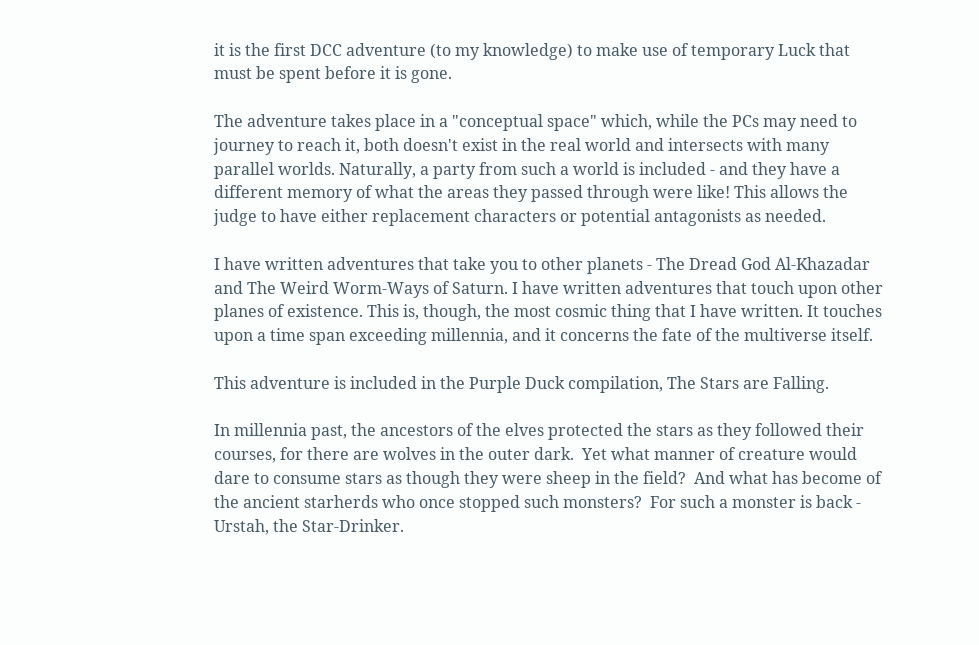it is the first DCC adventure (to my knowledge) to make use of temporary Luck that must be spent before it is gone.

The adventure takes place in a "conceptual space" which, while the PCs may need to journey to reach it, both doesn't exist in the real world and intersects with many parallel worlds. Naturally, a party from such a world is included - and they have a different memory of what the areas they passed through were like! This allows the judge to have either replacement characters or potential antagonists as needed.

I have written adventures that take you to other planets - The Dread God Al-Khazadar and The Weird Worm-Ways of Saturn. I have written adventures that touch upon other planes of existence. This is, though, the most cosmic thing that I have written. It touches upon a time span exceeding millennia, and it concerns the fate of the multiverse itself.

This adventure is included in the Purple Duck compilation, The Stars are Falling.

In millennia past, the ancestors of the elves protected the stars as they followed their courses, for there are wolves in the outer dark.  Yet what manner of creature would dare to consume stars as though they were sheep in the field?  And what has become of the ancient starherds who once stopped such monsters?  For such a monster is back - Urstah, the Star-Drinker.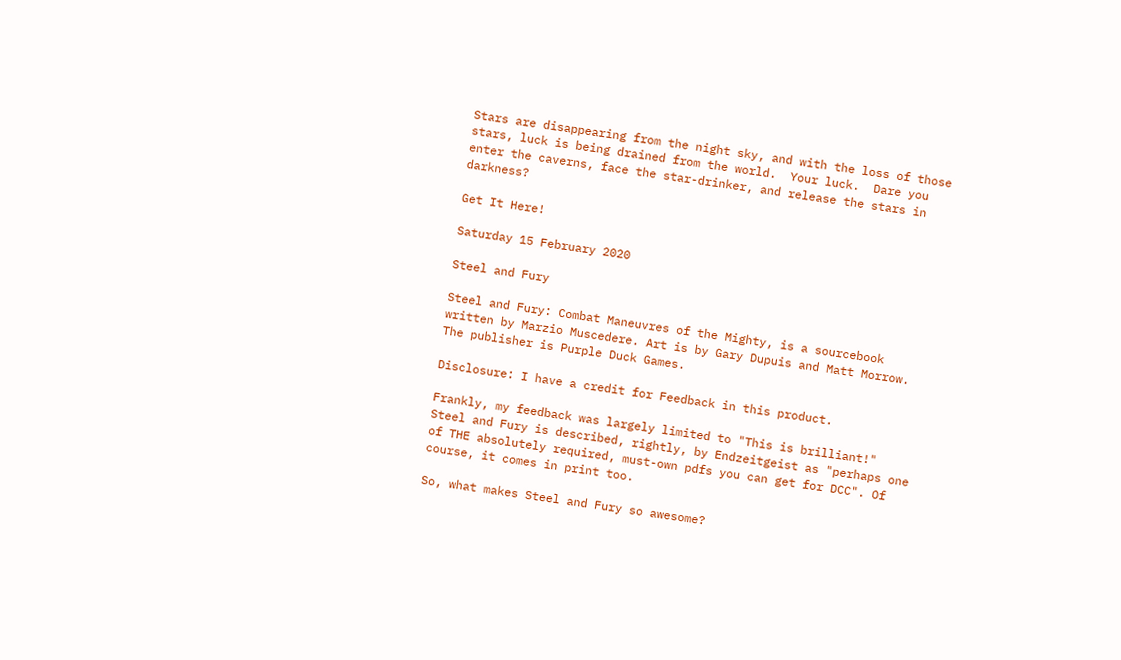Stars are disappearing from the night sky, and with the loss of those stars, luck is being drained from the world.  Your luck.  Dare you enter the caverns, face the star-drinker, and release the stars in darkness?

Get It Here!

Saturday 15 February 2020

Steel and Fury

Steel and Fury: Combat Maneuvres of the Mighty, is a sourcebook written by Marzio Muscedere. Art is by Gary Dupuis and Matt Morrow. The publisher is Purple Duck Games.

Disclosure: I have a credit for Feedback in this product.

Frankly, my feedback was largely limited to "This is brilliant!" Steel and Fury is described, rightly, by Endzeitgeist as "perhaps one of THE absolutely required, must-own pdfs you can get for DCC". Of course, it comes in print too.

So, what makes Steel and Fury so awesome?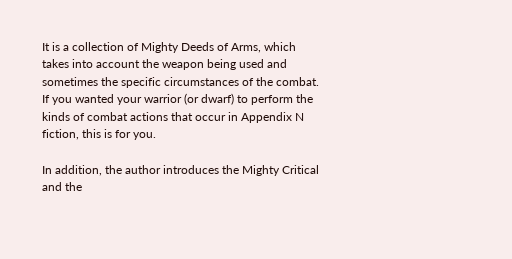It is a collection of Mighty Deeds of Arms, which takes into account the weapon being used and sometimes the specific circumstances of the combat. If you wanted your warrior (or dwarf) to perform the kinds of combat actions that occur in Appendix N fiction, this is for you.

In addition, the author introduces the Mighty Critical and the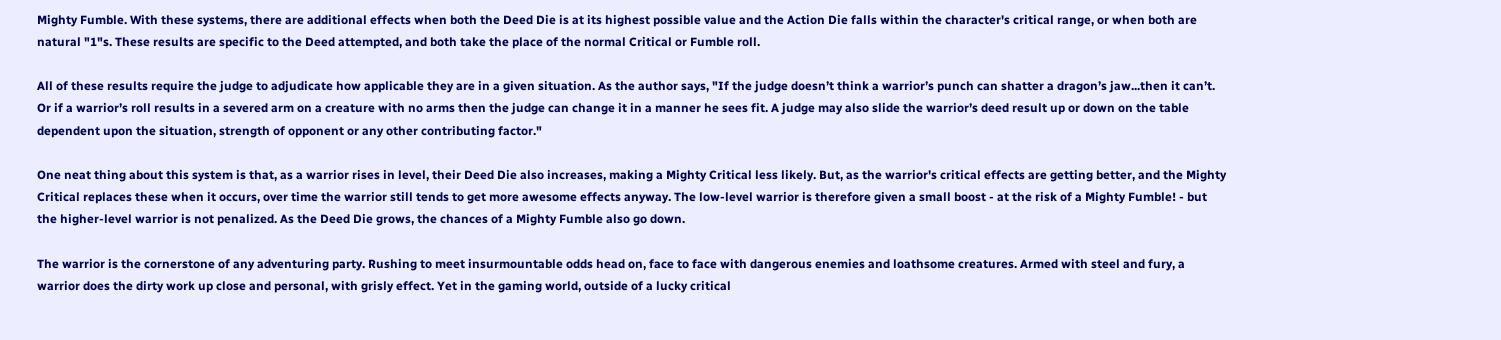Mighty Fumble. With these systems, there are additional effects when both the Deed Die is at its highest possible value and the Action Die falls within the character's critical range, or when both are natural "1"s. These results are specific to the Deed attempted, and both take the place of the normal Critical or Fumble roll.

All of these results require the judge to adjudicate how applicable they are in a given situation. As the author says, "If the judge doesn’t think a warrior’s punch can shatter a dragon’s jaw...then it can’t. Or if a warrior’s roll results in a severed arm on a creature with no arms then the judge can change it in a manner he sees fit. A judge may also slide the warrior’s deed result up or down on the table dependent upon the situation, strength of opponent or any other contributing factor."

One neat thing about this system is that, as a warrior rises in level, their Deed Die also increases, making a Mighty Critical less likely. But, as the warrior's critical effects are getting better, and the Mighty Critical replaces these when it occurs, over time the warrior still tends to get more awesome effects anyway. The low-level warrior is therefore given a small boost - at the risk of a Mighty Fumble! - but the higher-level warrior is not penalized. As the Deed Die grows, the chances of a Mighty Fumble also go down.

The warrior is the cornerstone of any adventuring party. Rushing to meet insurmountable odds head on, face to face with dangerous enemies and loathsome creatures. Armed with steel and fury, a warrior does the dirty work up close and personal, with grisly effect. Yet in the gaming world, outside of a lucky critical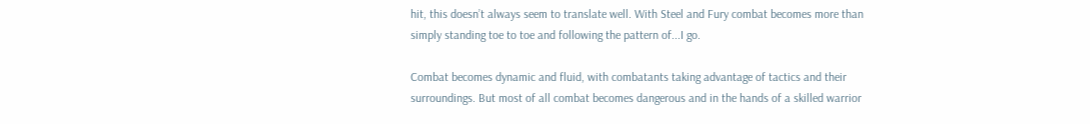hit, this doesn’t always seem to translate well. With Steel and Fury combat becomes more than simply standing toe to toe and following the pattern of...I go.

Combat becomes dynamic and fluid, with combatants taking advantage of tactics and their surroundings. But most of all combat becomes dangerous and in the hands of a skilled warrior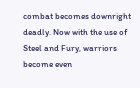combat becomes downright deadly. Now with the use of Steel and Fury, warriors become even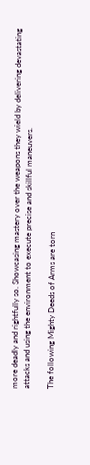more deadly and rightfully so. Showcasing mastery over the weapons they wield by delivering devastating attacks and using the environment to execute precise and skillful maneuvers.

The following Mighty Deeds of Arms are torn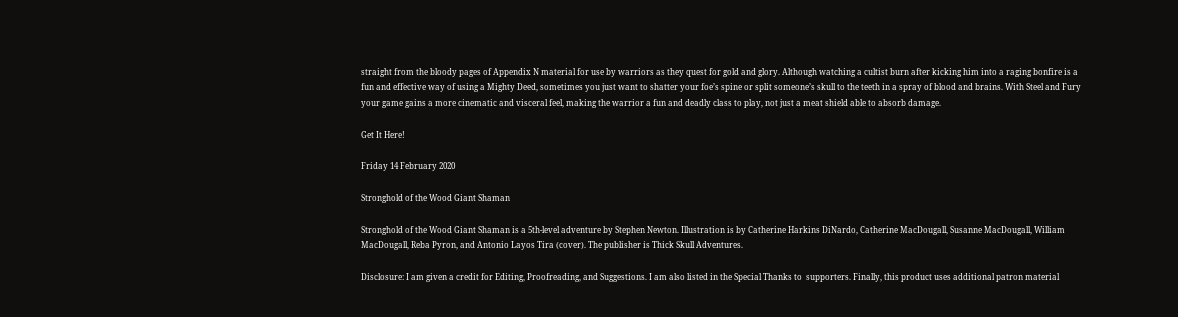straight from the bloody pages of Appendix N material for use by warriors as they quest for gold and glory. Although watching a cultist burn after kicking him into a raging bonfire is a fun and effective way of using a Mighty Deed, sometimes you just want to shatter your foe’s spine or split someone’s skull to the teeth in a spray of blood and brains. With Steel and Fury your game gains a more cinematic and visceral feel, making the warrior a fun and deadly class to play, not just a meat shield able to absorb damage.

Get It Here!

Friday 14 February 2020

Stronghold of the Wood Giant Shaman

Stronghold of the Wood Giant Shaman is a 5th-level adventure by Stephen Newton. Illustration is by Catherine Harkins DiNardo, Catherine MacDougall, Susanne MacDougall, William MacDougall, Reba Pyron, and Antonio Layos Tira (cover). The publisher is Thick Skull Adventures.

Disclosure: I am given a credit for Editing, Proofreading, and Suggestions. I am also listed in the Special Thanks to  supporters. Finally, this product uses additional patron material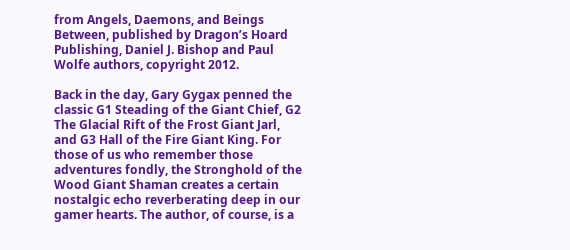from Angels, Daemons, and Beings Between, published by Dragon’s Hoard Publishing, Daniel J. Bishop and Paul Wolfe authors, copyright 2012.

Back in the day, Gary Gygax penned the classic G1 Steading of the Giant Chief, G2 The Glacial Rift of the Frost Giant Jarl, and G3 Hall of the Fire Giant King. For those of us who remember those adventures fondly, the Stronghold of the Wood Giant Shaman creates a certain nostalgic echo reverberating deep in our gamer hearts. The author, of course, is a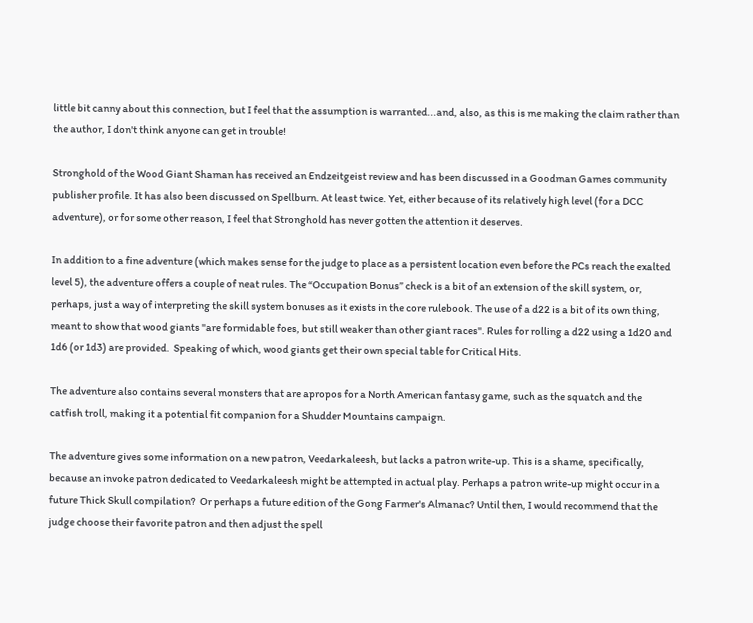little bit canny about this connection, but I feel that the assumption is warranted...and, also, as this is me making the claim rather than the author, I don't think anyone can get in trouble!

Stronghold of the Wood Giant Shaman has received an Endzeitgeist review and has been discussed in a Goodman Games community publisher profile. It has also been discussed on Spellburn. At least twice. Yet, either because of its relatively high level (for a DCC adventure), or for some other reason, I feel that Stronghold has never gotten the attention it deserves.

In addition to a fine adventure (which makes sense for the judge to place as a persistent location even before the PCs reach the exalted level 5), the adventure offers a couple of neat rules. The “Occupation Bonus” check is a bit of an extension of the skill system, or, perhaps, just a way of interpreting the skill system bonuses as it exists in the core rulebook. The use of a d22 is a bit of its own thing, meant to show that wood giants "are formidable foes, but still weaker than other giant races". Rules for rolling a d22 using a 1d20 and 1d6 (or 1d3) are provided.  Speaking of which, wood giants get their own special table for Critical Hits.

The adventure also contains several monsters that are apropos for a North American fantasy game, such as the squatch and the catfish troll, making it a potential fit companion for a Shudder Mountains campaign.

The adventure gives some information on a new patron, Veedarkaleesh, but lacks a patron write-up. This is a shame, specifically, because an invoke patron dedicated to Veedarkaleesh might be attempted in actual play. Perhaps a patron write-up might occur in a future Thick Skull compilation?  Or perhaps a future edition of the Gong Farmer's Almanac? Until then, I would recommend that the judge choose their favorite patron and then adjust the spell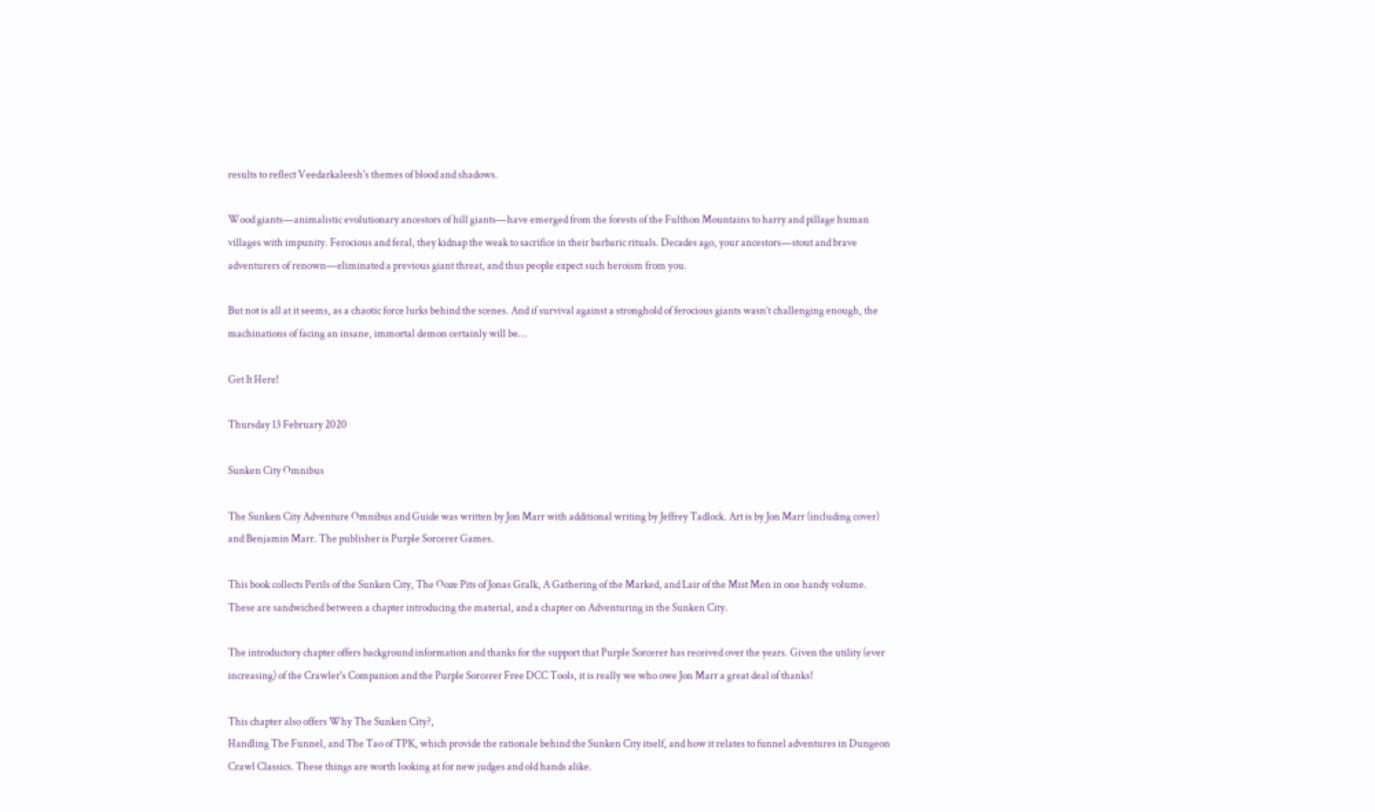results to reflect Veedarkaleesh's themes of blood and shadows.

Wood giants—animalistic evolutionary ancestors of hill giants—have emerged from the forests of the Fulthon Mountains to harry and pillage human villages with impunity. Ferocious and feral, they kidnap the weak to sacrifice in their barbaric rituals. Decades ago, your ancestors—stout and brave adventurers of renown—eliminated a previous giant threat, and thus people expect such heroism from you.

But not is all at it seems, as a chaotic force lurks behind the scenes. And if survival against a stronghold of ferocious giants wasn’t challenging enough, the machinations of facing an insane, immortal demon certainly will be…

Get It Here!

Thursday 13 February 2020

Sunken City Omnibus

The Sunken City Adventure Omnibus and Guide was written by Jon Marr with additional writing by Jeffrey Tadlock. Art is by Jon Marr (including cover) and Benjamin Marr. The publisher is Purple Sorcerer Games.

This book collects Perils of the Sunken City, The Ooze Pits of Jonas Gralk, A Gathering of the Marked, and Lair of the Mist Men in one handy volume. These are sandwiched between a chapter introducing the material, and a chapter on Adventuring in the Sunken City.

The introductory chapter offers background information and thanks for the support that Purple Sorcerer has received over the years. Given the utility (ever increasing) of the Crawler's Companion and the Purple Sorcerer Free DCC Tools, it is really we who owe Jon Marr a great deal of thanks!

This chapter also offers Why The Sunken City?,
Handling The Funnel, and The Tao of TPK, which provide the rationale behind the Sunken City itself, and how it relates to funnel adventures in Dungeon Crawl Classics. These things are worth looking at for new judges and old hands alike.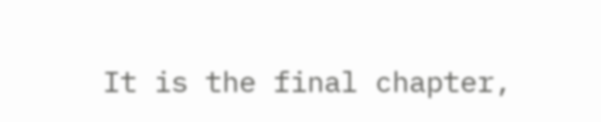It is the final chapter,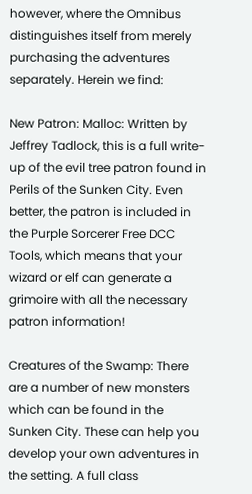however, where the Omnibus distinguishes itself from merely purchasing the adventures separately. Herein we find:

New Patron: Malloc: Written by Jeffrey Tadlock, this is a full write-up of the evil tree patron found in Perils of the Sunken City. Even better, the patron is included in the Purple Sorcerer Free DCC Tools, which means that your wizard or elf can generate a grimoire with all the necessary patron information!

Creatures of the Swamp: There are a number of new monsters which can be found in the Sunken City. These can help you develop your own adventures in the setting. A full class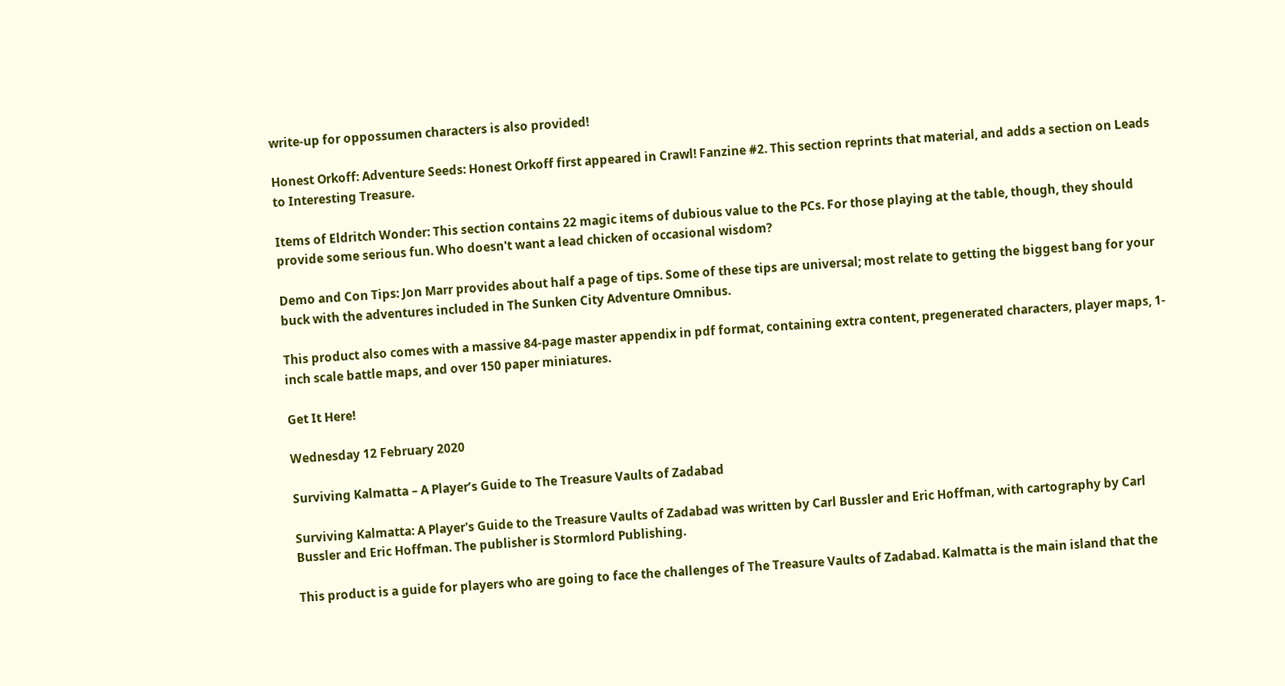write-up for oppossumen characters is also provided!

Honest Orkoff: Adventure Seeds: Honest Orkoff first appeared in Crawl! Fanzine #2. This section reprints that material, and adds a section on Leads to Interesting Treasure.

Items of Eldritch Wonder: This section contains 22 magic items of dubious value to the PCs. For those playing at the table, though, they should provide some serious fun. Who doesn't want a lead chicken of occasional wisdom?

Demo and Con Tips: Jon Marr provides about half a page of tips. Some of these tips are universal; most relate to getting the biggest bang for your buck with the adventures included in The Sunken City Adventure Omnibus.

This product also comes with a massive 84-page master appendix in pdf format, containing extra content, pregenerated characters, player maps, 1-inch scale battle maps, and over 150 paper miniatures.

Get It Here!

Wednesday 12 February 2020

Surviving Kalmatta – A Player’s Guide to The Treasure Vaults of Zadabad

Surviving Kalmatta: A Player's Guide to the Treasure Vaults of Zadabad was written by Carl Bussler and Eric Hoffman, with cartography by Carl Bussler and Eric Hoffman. The publisher is Stormlord Publishing.

This product is a guide for players who are going to face the challenges of The Treasure Vaults of Zadabad. Kalmatta is the main island that the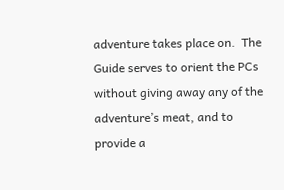adventure takes place on.  The Guide serves to orient the PCs without giving away any of the adventure’s meat, and to provide a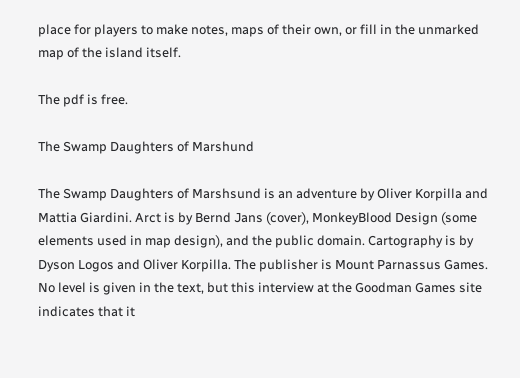place for players to make notes, maps of their own, or fill in the unmarked map of the island itself.

The pdf is free.

The Swamp Daughters of Marshund

The Swamp Daughters of Marshsund is an adventure by Oliver Korpilla and Mattia Giardini. Arct is by Bernd Jans (cover), MonkeyBlood Design (some elements used in map design), and the public domain. Cartography is by Dyson Logos and Oliver Korpilla. The publisher is Mount Parnassus Games. No level is given in the text, but this interview at the Goodman Games site indicates that it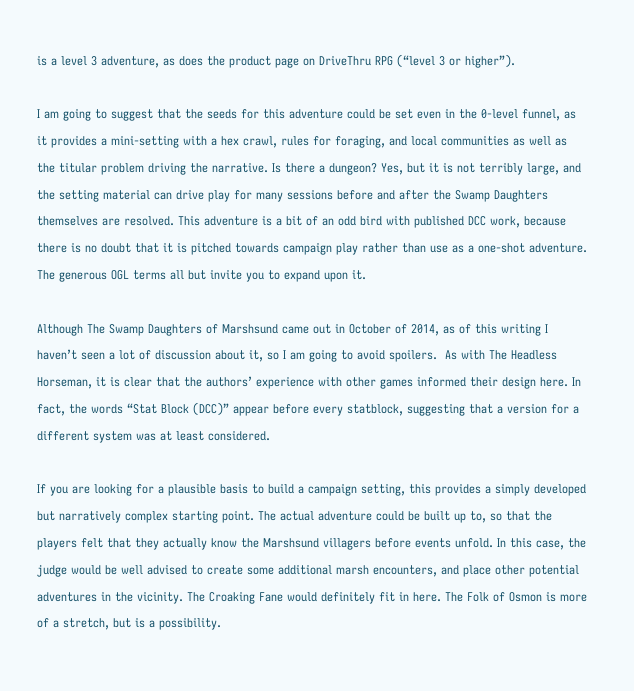is a level 3 adventure, as does the product page on DriveThru RPG (“level 3 or higher”).

I am going to suggest that the seeds for this adventure could be set even in the 0-level funnel, as it provides a mini-setting with a hex crawl, rules for foraging, and local communities as well as the titular problem driving the narrative. Is there a dungeon? Yes, but it is not terribly large, and the setting material can drive play for many sessions before and after the Swamp Daughters themselves are resolved. This adventure is a bit of an odd bird with published DCC work, because there is no doubt that it is pitched towards campaign play rather than use as a one-shot adventure. The generous OGL terms all but invite you to expand upon it.

Although The Swamp Daughters of Marshsund came out in October of 2014, as of this writing I haven’t seen a lot of discussion about it, so I am going to avoid spoilers.  As with The Headless Horseman, it is clear that the authors’ experience with other games informed their design here. In fact, the words “Stat Block (DCC)” appear before every statblock, suggesting that a version for a different system was at least considered.

If you are looking for a plausible basis to build a campaign setting, this provides a simply developed but narratively complex starting point. The actual adventure could be built up to, so that the players felt that they actually know the Marshsund villagers before events unfold. In this case, the judge would be well advised to create some additional marsh encounters, and place other potential adventures in the vicinity. The Croaking Fane would definitely fit in here. The Folk of Osmon is more of a stretch, but is a possibility.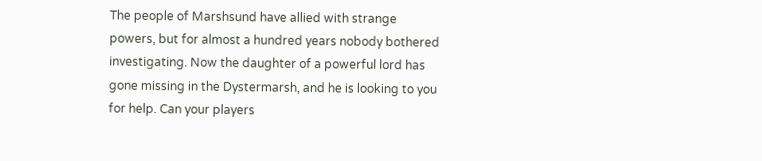The people of Marshsund have allied with strange powers, but for almost a hundred years nobody bothered investigating. Now the daughter of a powerful lord has gone missing in the Dystermarsh, and he is looking to you for help. Can your players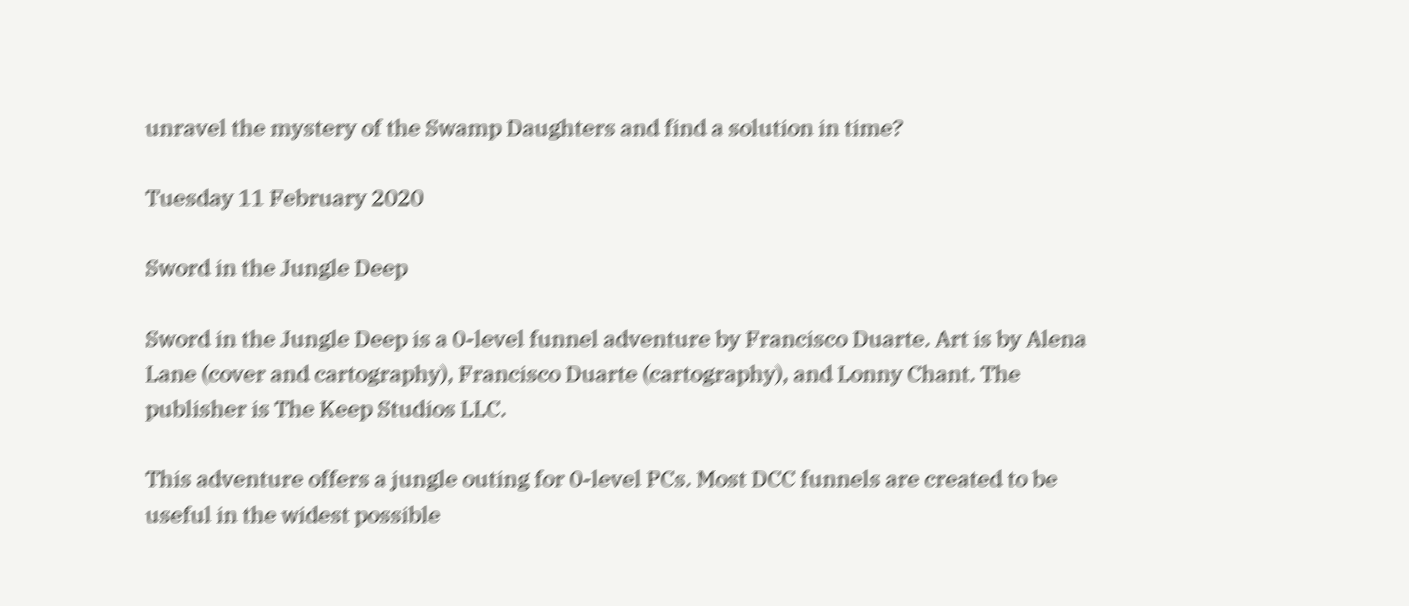unravel the mystery of the Swamp Daughters and find a solution in time?

Tuesday 11 February 2020

Sword in the Jungle Deep

Sword in the Jungle Deep is a 0-level funnel adventure by Francisco Duarte. Art is by Alena Lane (cover and cartography), Francisco Duarte (cartography), and Lonny Chant. The publisher is The Keep Studios LLC.

This adventure offers a jungle outing for 0-level PCs. Most DCC funnels are created to be useful in the widest possible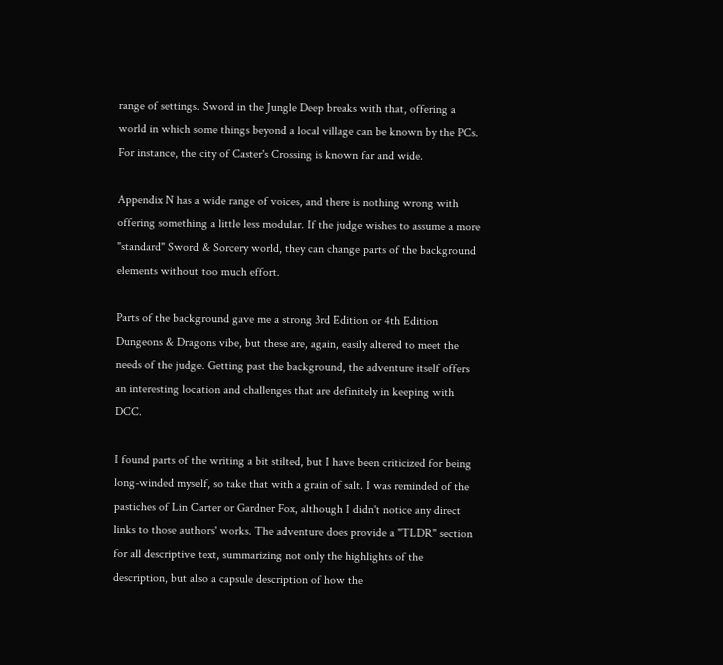range of settings. Sword in the Jungle Deep breaks with that, offering a world in which some things beyond a local village can be known by the PCs. For instance, the city of Caster's Crossing is known far and wide.

Appendix N has a wide range of voices, and there is nothing wrong with offering something a little less modular. If the judge wishes to assume a more "standard" Sword & Sorcery world, they can change parts of the background elements without too much effort.

Parts of the background gave me a strong 3rd Edition or 4th Edition Dungeons & Dragons vibe, but these are, again, easily altered to meet the needs of the judge. Getting past the background, the adventure itself offers an interesting location and challenges that are definitely in keeping with DCC.

I found parts of the writing a bit stilted, but I have been criticized for being long-winded myself, so take that with a grain of salt. I was reminded of the pastiches of Lin Carter or Gardner Fox, although I didn't notice any direct links to those authors' works. The adventure does provide a "TLDR" section for all descriptive text, summarizing not only the highlights of the description, but also a capsule description of how the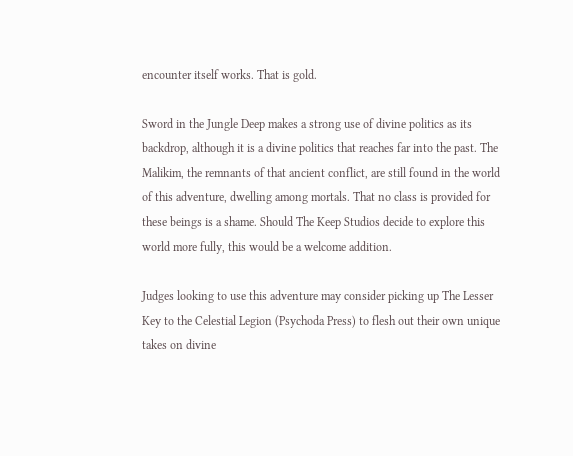encounter itself works. That is gold.

Sword in the Jungle Deep makes a strong use of divine politics as its backdrop, although it is a divine politics that reaches far into the past. The Malikim, the remnants of that ancient conflict, are still found in the world of this adventure, dwelling among mortals. That no class is provided for these beings is a shame. Should The Keep Studios decide to explore this world more fully, this would be a welcome addition.

Judges looking to use this adventure may consider picking up The Lesser Key to the Celestial Legion (Psychoda Press) to flesh out their own unique takes on divine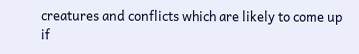creatures and conflicts which are likely to come up if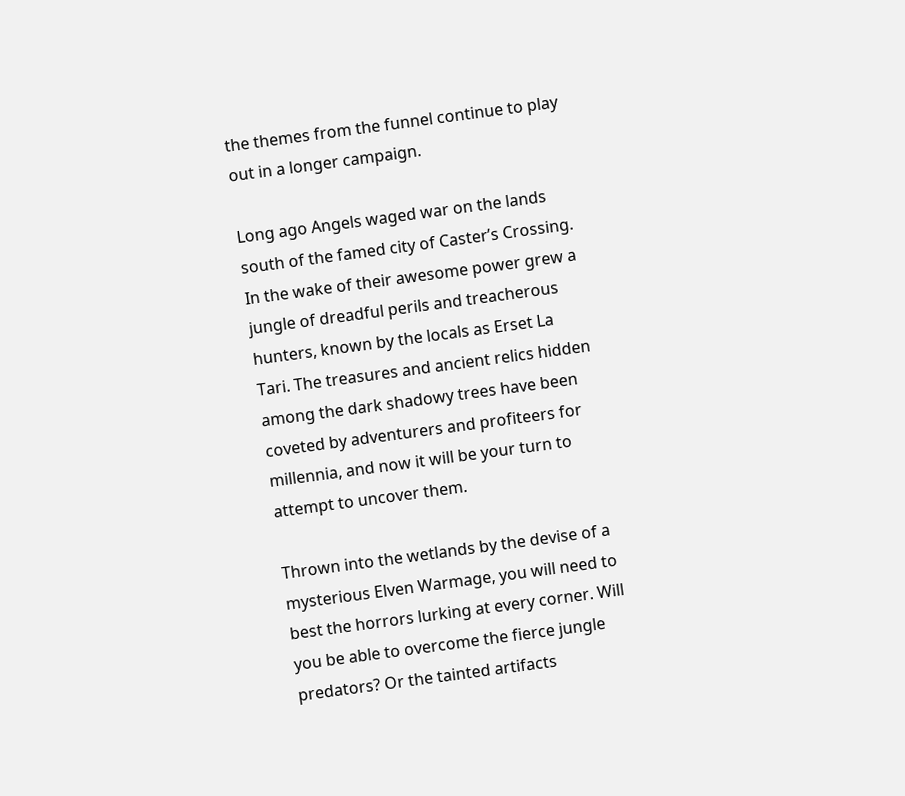the themes from the funnel continue to play out in a longer campaign.

Long ago Angels waged war on the lands south of the famed city of Caster’s Crossing. In the wake of their awesome power grew a jungle of dreadful perils and treacherous hunters, known by the locals as Erset La Tari. The treasures and ancient relics hidden among the dark shadowy trees have been coveted by adventurers and profiteers for millennia, and now it will be your turn to attempt to uncover them.

Thrown into the wetlands by the devise of a mysterious Elven Warmage, you will need to best the horrors lurking at every corner. Will you be able to overcome the fierce jungle predators? Or the tainted artifacts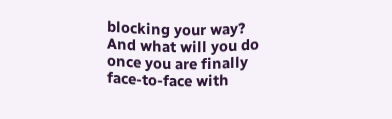blocking your way? And what will you do once you are finally face-to-face with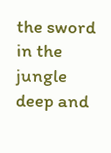the sword in the jungle deep and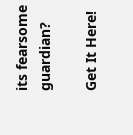its fearsome guardian?

Get It Here!